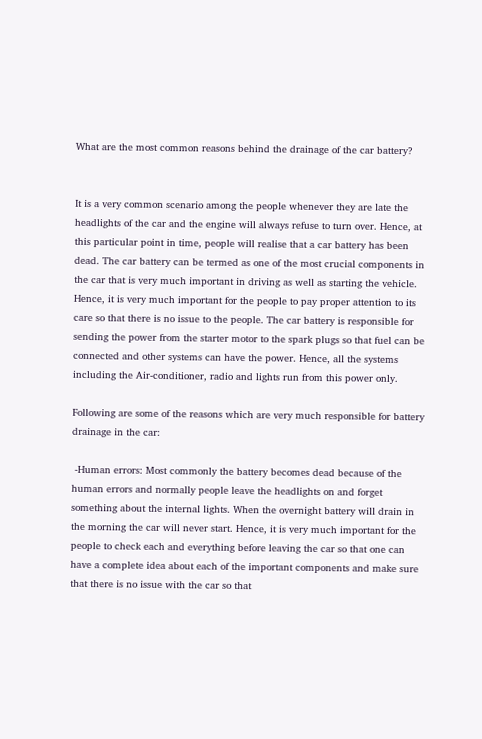What are the most common reasons behind the drainage of the car battery?


It is a very common scenario among the people whenever they are late the headlights of the car and the engine will always refuse to turn over. Hence, at this particular point in time, people will realise that a car battery has been dead. The car battery can be termed as one of the most crucial components in the car that is very much important in driving as well as starting the vehicle. Hence, it is very much important for the people to pay proper attention to its care so that there is no issue to the people. The car battery is responsible for sending the power from the starter motor to the spark plugs so that fuel can be connected and other systems can have the power. Hence, all the systems including the Air-conditioner, radio and lights run from this power only.

Following are some of the reasons which are very much responsible for battery drainage in the car:

 -Human errors: Most commonly the battery becomes dead because of the human errors and normally people leave the headlights on and forget something about the internal lights. When the overnight battery will drain in the morning the car will never start. Hence, it is very much important for the people to check each and everything before leaving the car so that one can have a complete idea about each of the important components and make sure that there is no issue with the car so that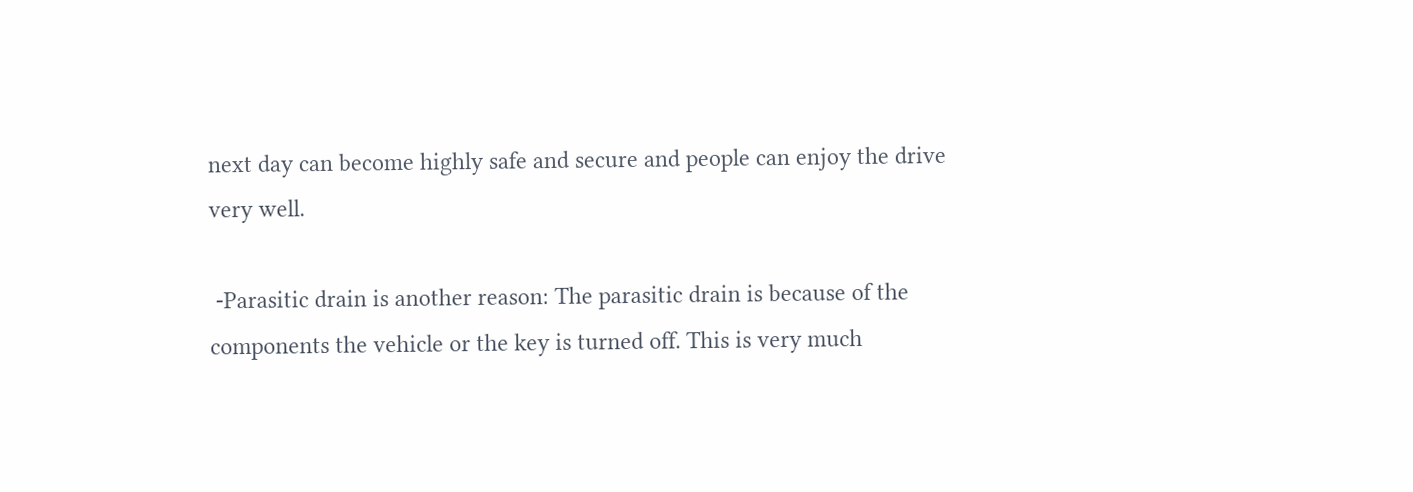next day can become highly safe and secure and people can enjoy the drive very well.

 -Parasitic drain is another reason: The parasitic drain is because of the components the vehicle or the key is turned off. This is very much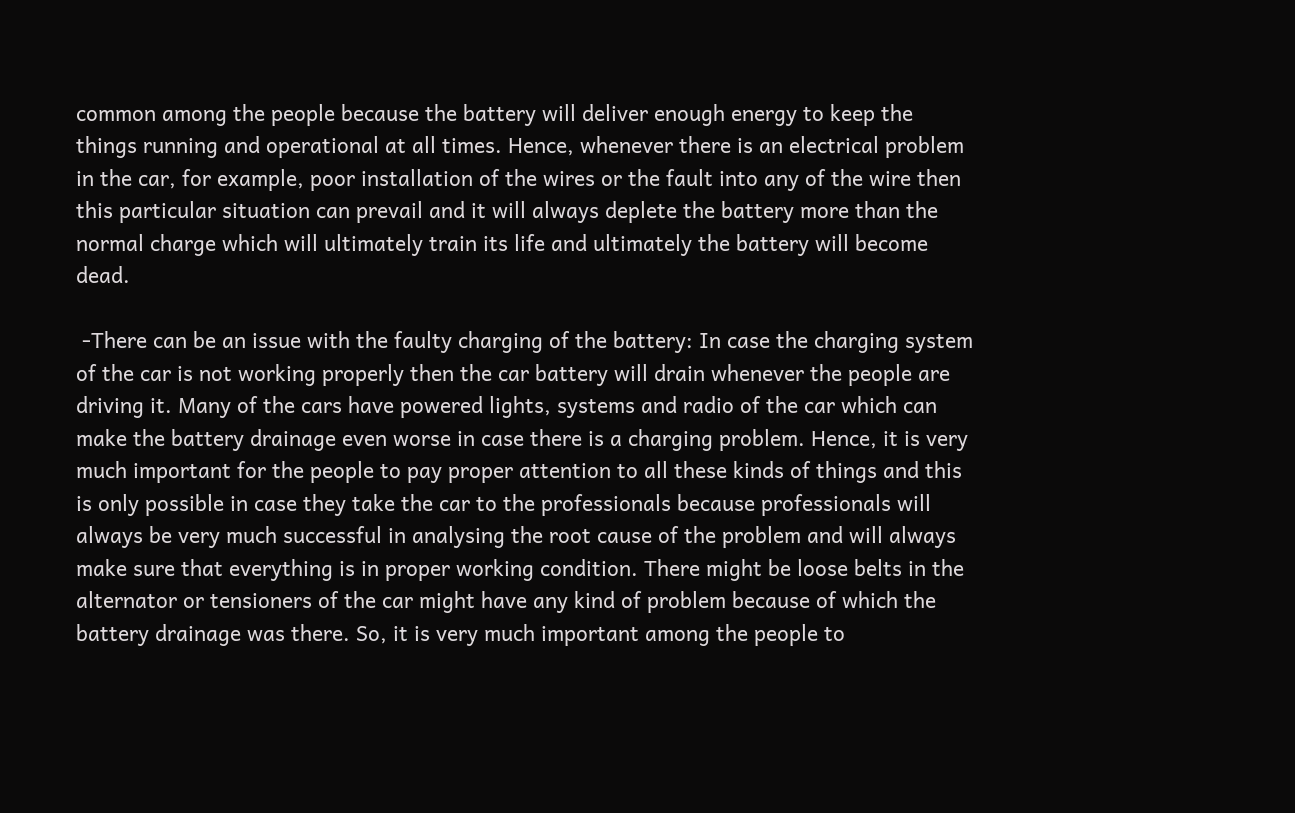common among the people because the battery will deliver enough energy to keep the things running and operational at all times. Hence, whenever there is an electrical problem in the car, for example, poor installation of the wires or the fault into any of the wire then this particular situation can prevail and it will always deplete the battery more than the normal charge which will ultimately train its life and ultimately the battery will become dead.

 -There can be an issue with the faulty charging of the battery: In case the charging system of the car is not working properly then the car battery will drain whenever the people are driving it. Many of the cars have powered lights, systems and radio of the car which can make the battery drainage even worse in case there is a charging problem. Hence, it is very much important for the people to pay proper attention to all these kinds of things and this is only possible in case they take the car to the professionals because professionals will always be very much successful in analysing the root cause of the problem and will always make sure that everything is in proper working condition. There might be loose belts in the alternator or tensioners of the car might have any kind of problem because of which the battery drainage was there. So, it is very much important among the people to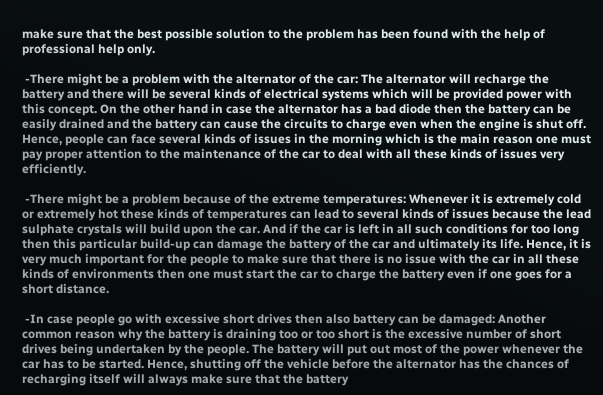make sure that the best possible solution to the problem has been found with the help of professional help only.

 -There might be a problem with the alternator of the car: The alternator will recharge the battery and there will be several kinds of electrical systems which will be provided power with this concept. On the other hand in case the alternator has a bad diode then the battery can be easily drained and the battery can cause the circuits to charge even when the engine is shut off. Hence, people can face several kinds of issues in the morning which is the main reason one must pay proper attention to the maintenance of the car to deal with all these kinds of issues very efficiently.

 -There might be a problem because of the extreme temperatures: Whenever it is extremely cold or extremely hot these kinds of temperatures can lead to several kinds of issues because the lead sulphate crystals will build upon the car. And if the car is left in all such conditions for too long then this particular build-up can damage the battery of the car and ultimately its life. Hence, it is very much important for the people to make sure that there is no issue with the car in all these kinds of environments then one must start the car to charge the battery even if one goes for a short distance.

 -In case people go with excessive short drives then also battery can be damaged: Another common reason why the battery is draining too or too short is the excessive number of short drives being undertaken by the people. The battery will put out most of the power whenever the car has to be started. Hence, shutting off the vehicle before the alternator has the chances of recharging itself will always make sure that the battery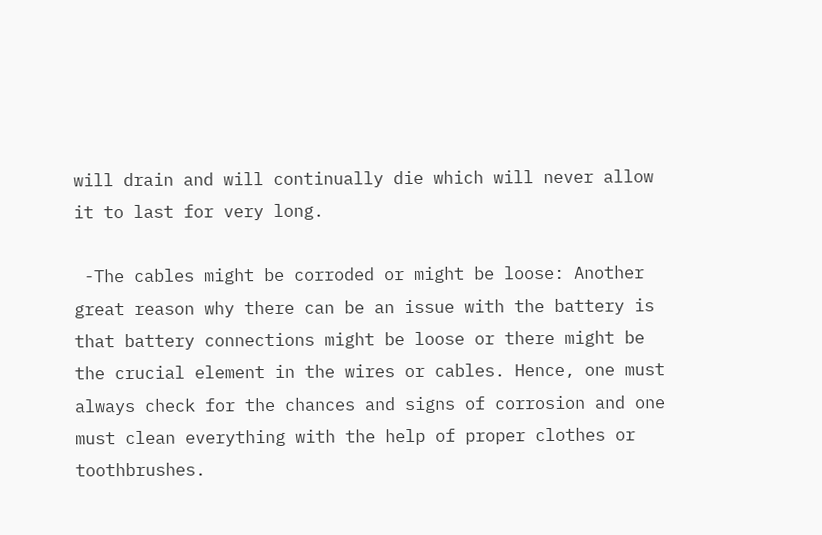will drain and will continually die which will never allow it to last for very long.

 -The cables might be corroded or might be loose: Another great reason why there can be an issue with the battery is that battery connections might be loose or there might be the crucial element in the wires or cables. Hence, one must always check for the chances and signs of corrosion and one must clean everything with the help of proper clothes or toothbrushes.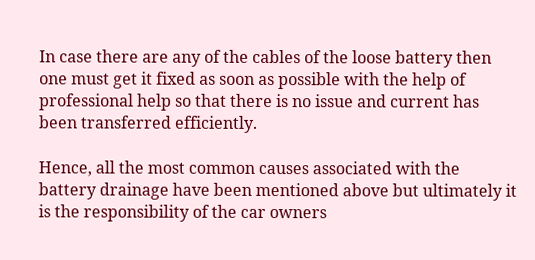In case there are any of the cables of the loose battery then one must get it fixed as soon as possible with the help of professional help so that there is no issue and current has been transferred efficiently.

Hence, all the most common causes associated with the battery drainage have been mentioned above but ultimately it is the responsibility of the car owners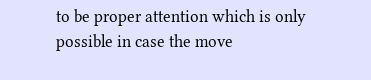to be proper attention which is only possible in case the move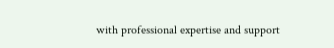with professional expertise and support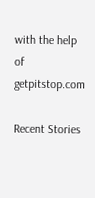with the help of getpitstop.com

Recent Stories